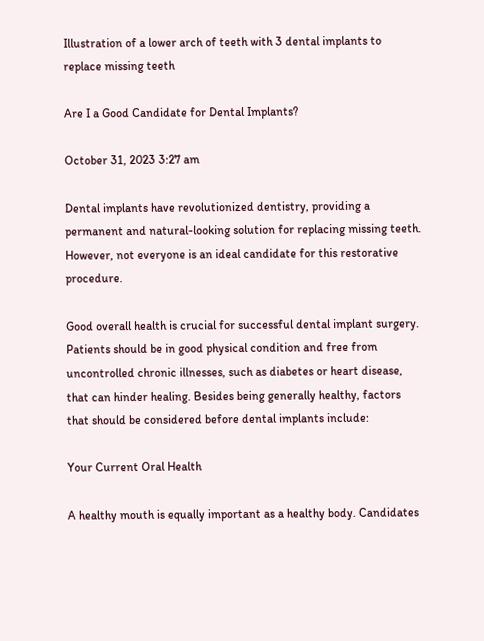Illustration of a lower arch of teeth with 3 dental implants to replace missing teeth

Are I a Good Candidate for Dental Implants?

October 31, 2023 3:27 am

Dental implants have revolutionized dentistry, providing a permanent and natural-looking solution for replacing missing teeth. However, not everyone is an ideal candidate for this restorative procedure.

Good overall health is crucial for successful dental implant surgery. Patients should be in good physical condition and free from uncontrolled chronic illnesses, such as diabetes or heart disease, that can hinder healing. Besides being generally healthy, factors that should be considered before dental implants include:

Your Current Oral Health

A healthy mouth is equally important as a healthy body. Candidates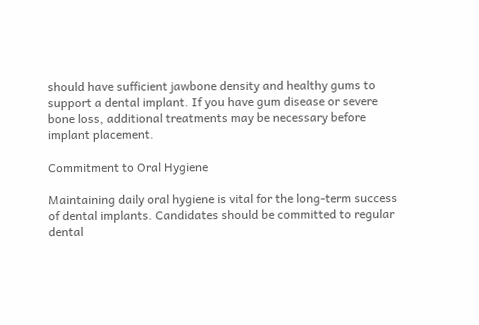should have sufficient jawbone density and healthy gums to support a dental implant. If you have gum disease or severe bone loss, additional treatments may be necessary before implant placement.

Commitment to Oral Hygiene

Maintaining daily oral hygiene is vital for the long-term success of dental implants. Candidates should be committed to regular dental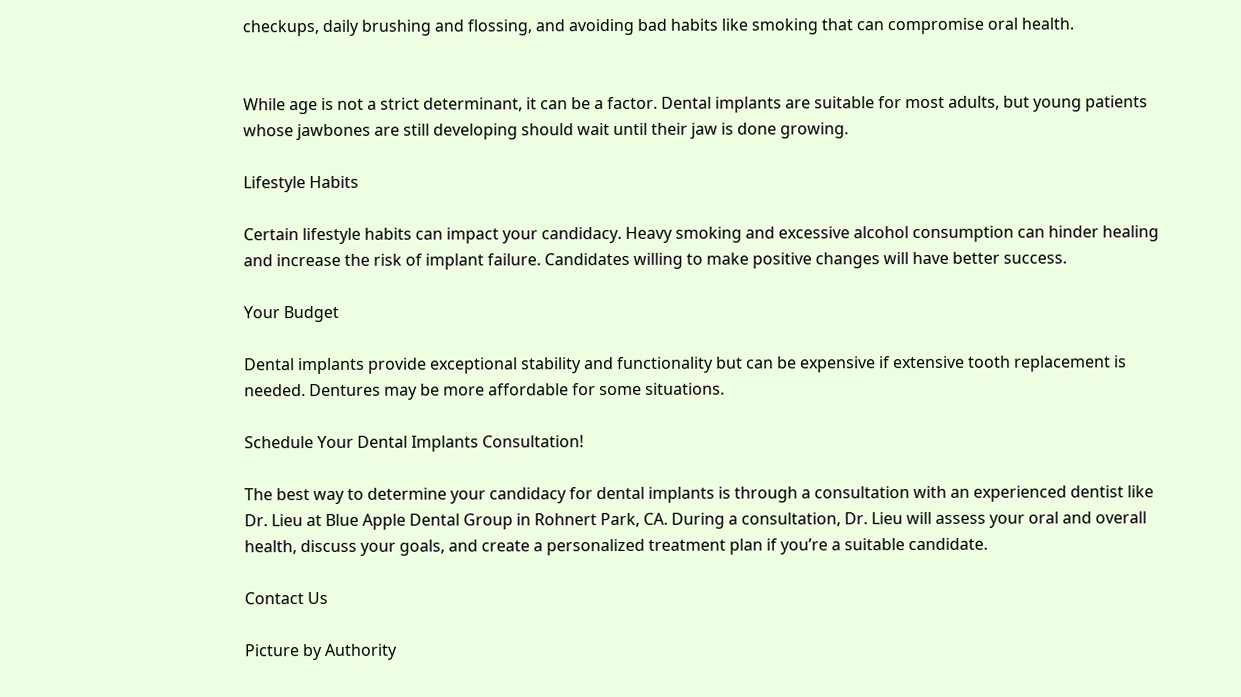checkups, daily brushing and flossing, and avoiding bad habits like smoking that can compromise oral health.


While age is not a strict determinant, it can be a factor. Dental implants are suitable for most adults, but young patients whose jawbones are still developing should wait until their jaw is done growing.

Lifestyle Habits

Certain lifestyle habits can impact your candidacy. Heavy smoking and excessive alcohol consumption can hinder healing and increase the risk of implant failure. Candidates willing to make positive changes will have better success.

Your Budget

Dental implants provide exceptional stability and functionality but can be expensive if extensive tooth replacement is needed. Dentures may be more affordable for some situations.

Schedule Your Dental Implants Consultation!

The best way to determine your candidacy for dental implants is through a consultation with an experienced dentist like Dr. Lieu at Blue Apple Dental Group in Rohnert Park, CA. During a consultation, Dr. Lieu will assess your oral and overall health, discuss your goals, and create a personalized treatment plan if you’re a suitable candidate.

Contact Us

Picture by Authority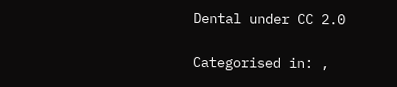Dental under CC 2.0

Categorised in: ,